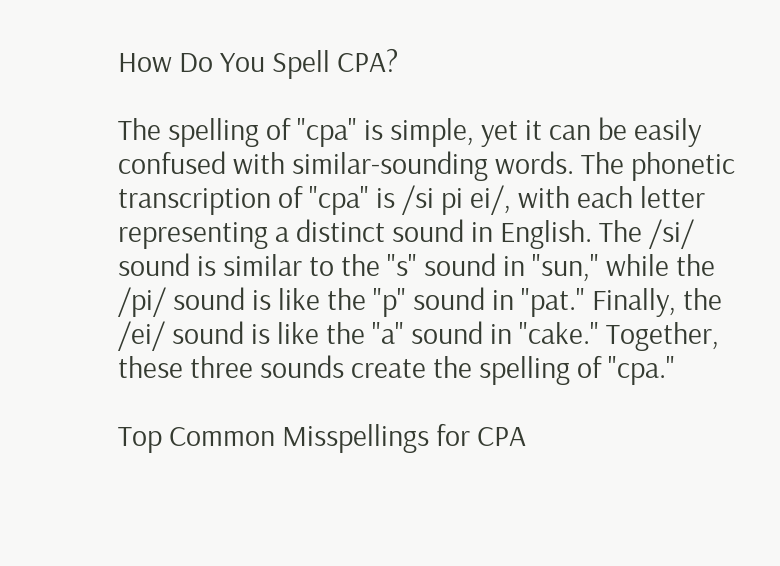How Do You Spell CPA?

The spelling of "cpa" is simple, yet it can be easily confused with similar-sounding words. The phonetic transcription of "cpa" is /si pi ei/, with each letter representing a distinct sound in English. The /si/ sound is similar to the "s" sound in "sun," while the /pi/ sound is like the "p" sound in "pat." Finally, the /ei/ sound is like the "a" sound in "cake." Together, these three sounds create the spelling of "cpa."

Top Common Misspellings for CPA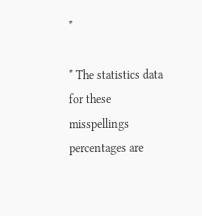*

* The statistics data for these misspellings percentages are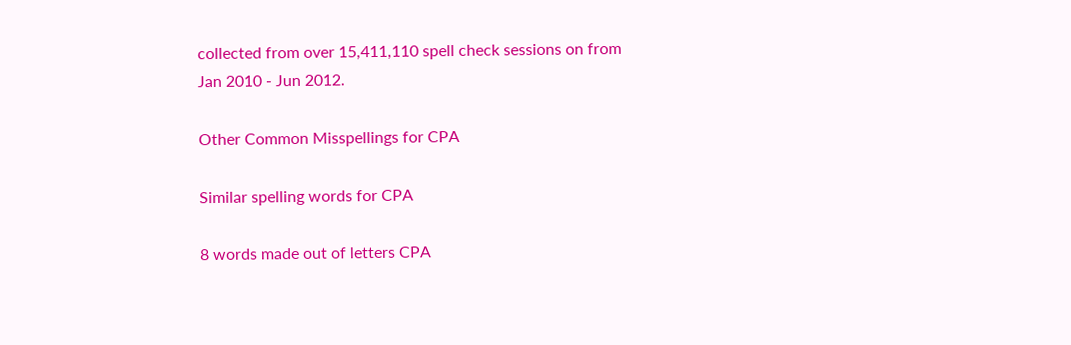collected from over 15,411,110 spell check sessions on from Jan 2010 - Jun 2012.

Other Common Misspellings for CPA

Similar spelling words for CPA

8 words made out of letters CPA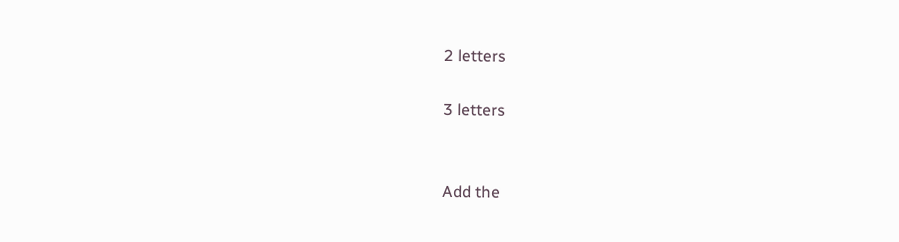2 letters

3 letters


Add the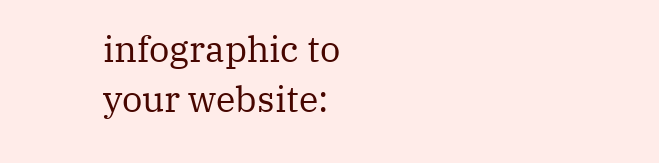infographic to your website: